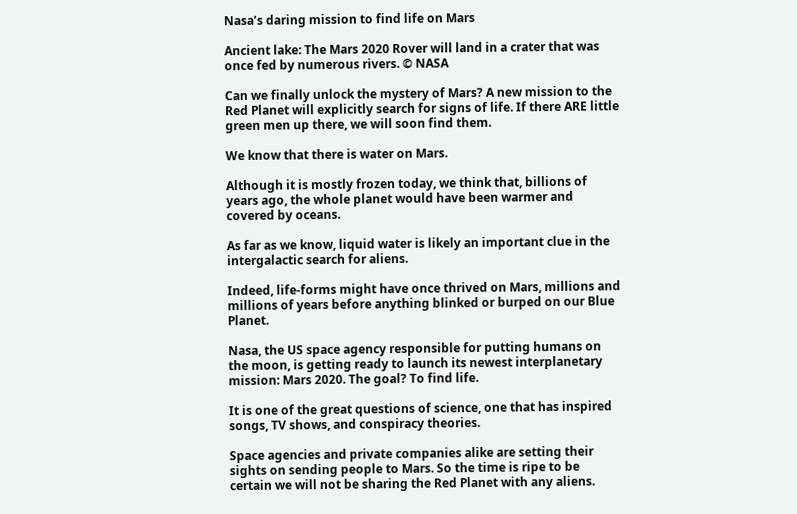Nasa’s daring mission to find life on Mars

Ancient lake: The Mars 2020 Rover will land in a crater that was once fed by numerous rivers. © NASA

Can we finally unlock the mystery of Mars? A new mission to the Red Planet will explicitly search for signs of life. If there ARE little green men up there, we will soon find them.

We know that there is water on Mars.

Although it is mostly frozen today, we think that, billions of years ago, the whole planet would have been warmer and covered by oceans.

As far as we know, liquid water is likely an important clue in the intergalactic search for aliens.

Indeed, life-forms might have once thrived on Mars, millions and millions of years before anything blinked or burped on our Blue Planet.

Nasa, the US space agency responsible for putting humans on the moon, is getting ready to launch its newest interplanetary mission: Mars 2020. The goal? To find life.

It is one of the great questions of science, one that has inspired songs, TV shows, and conspiracy theories.

Space agencies and private companies alike are setting their sights on sending people to Mars. So the time is ripe to be certain we will not be sharing the Red Planet with any aliens.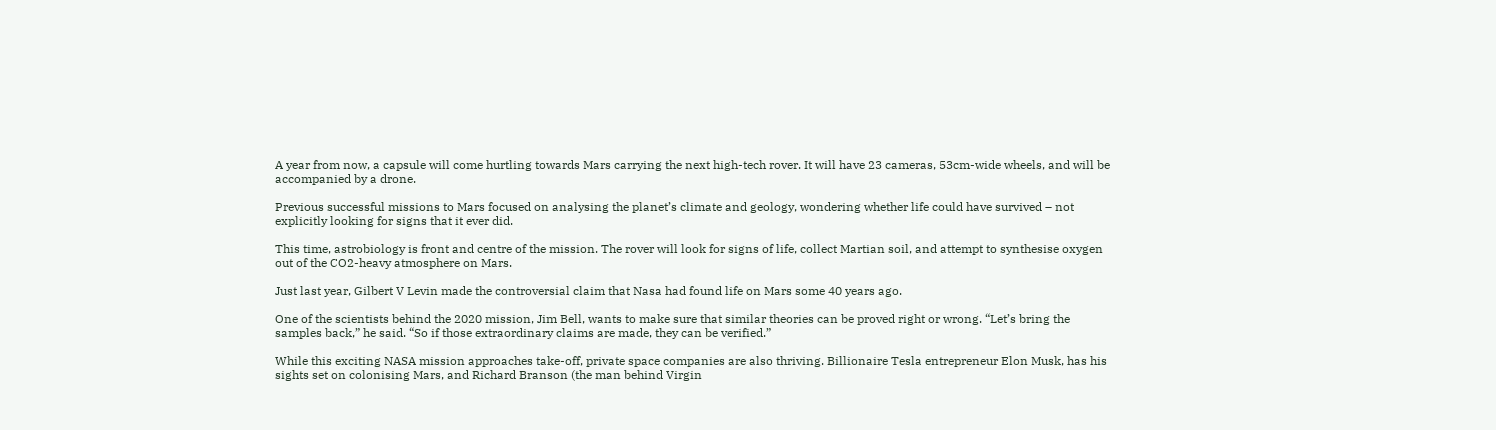A year from now, a capsule will come hurtling towards Mars carrying the next high-tech rover. It will have 23 cameras, 53cm-wide wheels, and will be accompanied by a drone.

Previous successful missions to Mars focused on analysing the planet’s climate and geology, wondering whether life could have survived – not explicitly looking for signs that it ever did.

This time, astrobiology is front and centre of the mission. The rover will look for signs of life, collect Martian soil, and attempt to synthesise oxygen out of the CO2-heavy atmosphere on Mars.

Just last year, Gilbert V Levin made the controversial claim that Nasa had found life on Mars some 40 years ago.

One of the scientists behind the 2020 mission, Jim Bell, wants to make sure that similar theories can be proved right or wrong. “Let’s bring the samples back,” he said. “So if those extraordinary claims are made, they can be verified.”

While this exciting NASA mission approaches take-off, private space companies are also thriving. Billionaire Tesla entrepreneur Elon Musk, has his sights set on colonising Mars, and Richard Branson (the man behind Virgin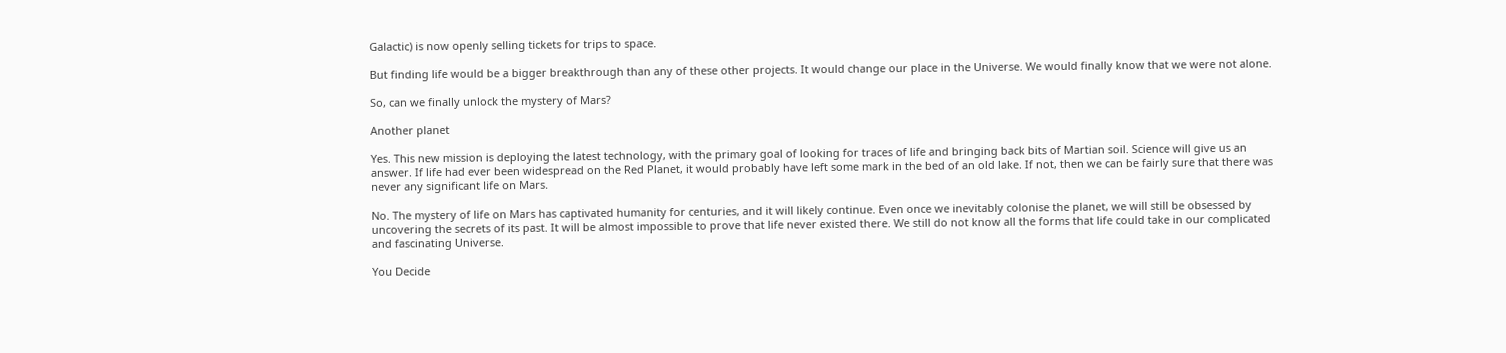Galactic) is now openly selling tickets for trips to space.

But finding life would be a bigger breakthrough than any of these other projects. It would change our place in the Universe. We would finally know that we were not alone.

So, can we finally unlock the mystery of Mars?

Another planet

Yes. This new mission is deploying the latest technology, with the primary goal of looking for traces of life and bringing back bits of Martian soil. Science will give us an answer. If life had ever been widespread on the Red Planet, it would probably have left some mark in the bed of an old lake. If not, then we can be fairly sure that there was never any significant life on Mars.

No. The mystery of life on Mars has captivated humanity for centuries, and it will likely continue. Even once we inevitably colonise the planet, we will still be obsessed by uncovering the secrets of its past. It will be almost impossible to prove that life never existed there. We still do not know all the forms that life could take in our complicated and fascinating Universe.

You Decide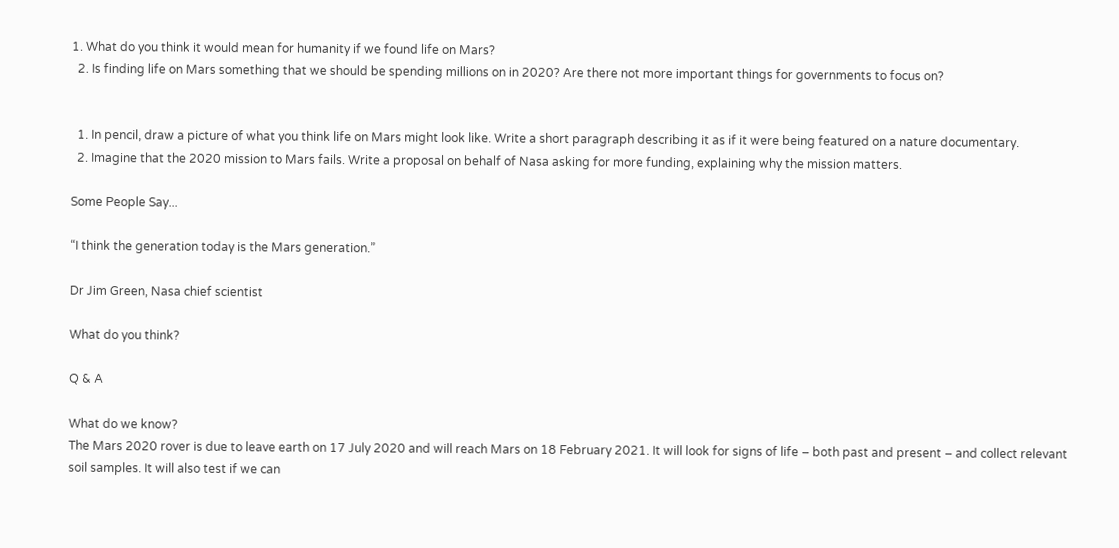1. What do you think it would mean for humanity if we found life on Mars?
  2. Is finding life on Mars something that we should be spending millions on in 2020? Are there not more important things for governments to focus on?


  1. In pencil, draw a picture of what you think life on Mars might look like. Write a short paragraph describing it as if it were being featured on a nature documentary.
  2. Imagine that the 2020 mission to Mars fails. Write a proposal on behalf of Nasa asking for more funding, explaining why the mission matters.

Some People Say...

“I think the generation today is the Mars generation.”

Dr Jim Green, Nasa chief scientist

What do you think?

Q & A

What do we know?
The Mars 2020 rover is due to leave earth on 17 July 2020 and will reach Mars on 18 February 2021. It will look for signs of life – both past and present – and collect relevant soil samples. It will also test if we can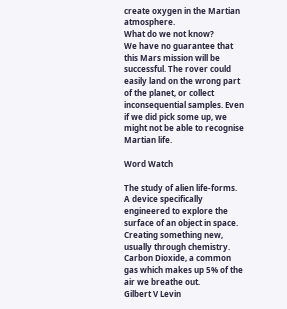create oxygen in the Martian atmosphere.
What do we not know?
We have no guarantee that this Mars mission will be successful. The rover could easily land on the wrong part of the planet, or collect inconsequential samples. Even if we did pick some up, we might not be able to recognise Martian life.

Word Watch

The study of alien life-forms.
A device specifically engineered to explore the surface of an object in space.
Creating something new, usually through chemistry.
Carbon Dioxide, a common gas which makes up 5% of the air we breathe out.
Gilbert V Levin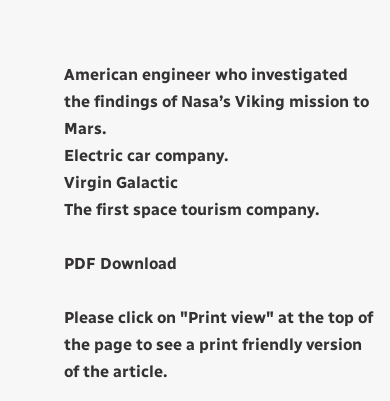American engineer who investigated the findings of Nasa’s Viking mission to Mars.
Electric car company.
Virgin Galactic
The first space tourism company.

PDF Download

Please click on "Print view" at the top of the page to see a print friendly version of the article.